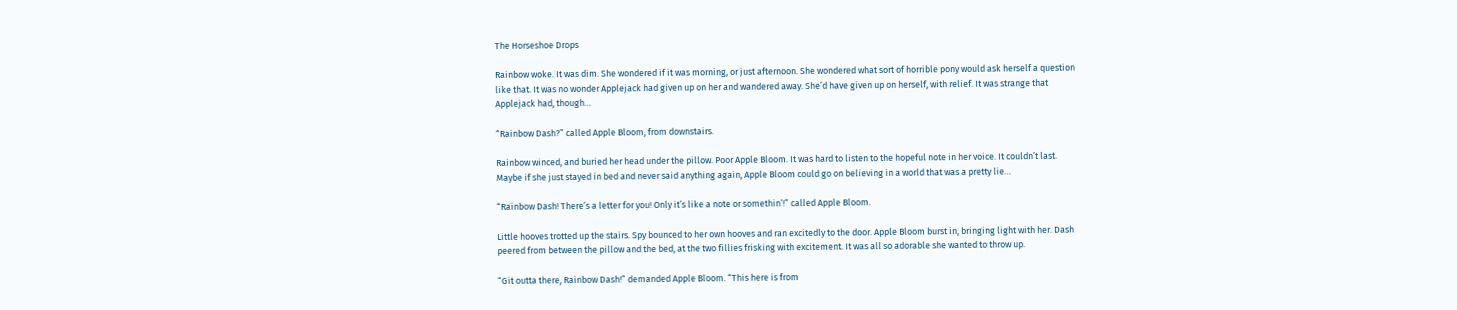The Horseshoe Drops

Rainbow woke. It was dim. She wondered if it was morning, or just afternoon. She wondered what sort of horrible pony would ask herself a question like that. It was no wonder Applejack had given up on her and wandered away. She’d have given up on herself, with relief. It was strange that Applejack had, though…

“Rainbow Dash?” called Apple Bloom, from downstairs.

Rainbow winced, and buried her head under the pillow. Poor Apple Bloom. It was hard to listen to the hopeful note in her voice. It couldn’t last. Maybe if she just stayed in bed and never said anything again, Apple Bloom could go on believing in a world that was a pretty lie…

“Rainbow Dash! There’s a letter for you! Only it’s like a note or somethin’!” called Apple Bloom.

Little hooves trotted up the stairs. Spy bounced to her own hooves and ran excitedly to the door. Apple Bloom burst in, bringing light with her. Dash peered from between the pillow and the bed, at the two fillies frisking with excitement. It was all so adorable she wanted to throw up.

“Git outta there, Rainbow Dash!” demanded Apple Bloom. “This here is from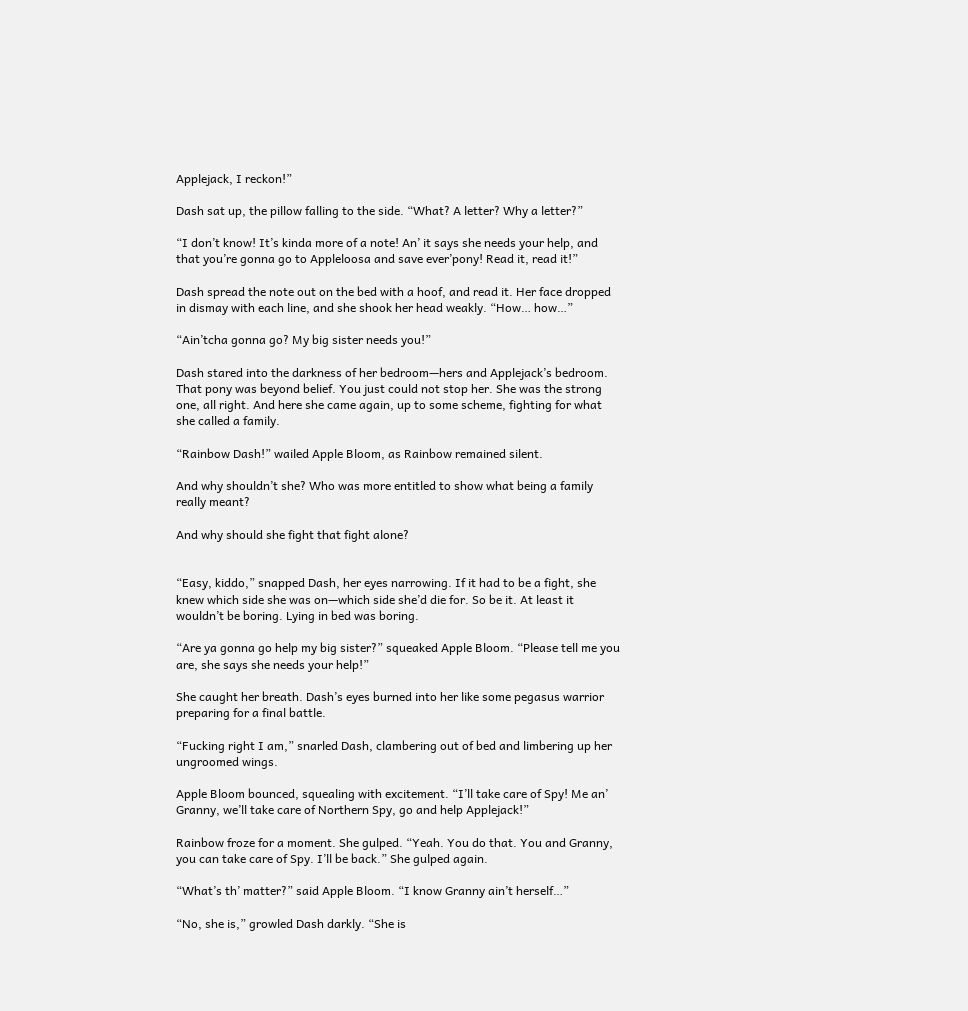Applejack, I reckon!”

Dash sat up, the pillow falling to the side. “What? A letter? Why a letter?”

“I don’t know! It’s kinda more of a note! An’ it says she needs your help, and that you’re gonna go to Appleloosa and save ever’pony! Read it, read it!”

Dash spread the note out on the bed with a hoof, and read it. Her face dropped in dismay with each line, and she shook her head weakly. “How… how…”

“Ain’tcha gonna go? My big sister needs you!”

Dash stared into the darkness of her bedroom—hers and Applejack’s bedroom. That pony was beyond belief. You just could not stop her. She was the strong one, all right. And here she came again, up to some scheme, fighting for what she called a family.

“Rainbow Dash!” wailed Apple Bloom, as Rainbow remained silent.

And why shouldn’t she? Who was more entitled to show what being a family really meant?

And why should she fight that fight alone?


“Easy, kiddo,” snapped Dash, her eyes narrowing. If it had to be a fight, she knew which side she was on—which side she’d die for. So be it. At least it wouldn’t be boring. Lying in bed was boring.

“Are ya gonna go help my big sister?” squeaked Apple Bloom. “Please tell me you are, she says she needs your help!”

She caught her breath. Dash’s eyes burned into her like some pegasus warrior preparing for a final battle.

“Fucking right I am,” snarled Dash, clambering out of bed and limbering up her ungroomed wings.

Apple Bloom bounced, squealing with excitement. “I’ll take care of Spy! Me an’ Granny, we’ll take care of Northern Spy, go and help Applejack!”

Rainbow froze for a moment. She gulped. “Yeah. You do that. You and Granny, you can take care of Spy. I’ll be back.” She gulped again.

“What’s th’ matter?” said Apple Bloom. “I know Granny ain’t herself…”

“No, she is,” growled Dash darkly. “She is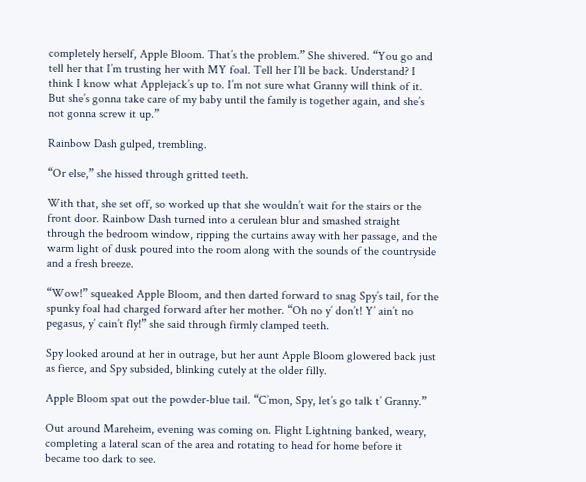completely herself, Apple Bloom. That’s the problem.” She shivered. “You go and tell her that I’m trusting her with MY foal. Tell her I’ll be back. Understand? I think I know what Applejack’s up to. I’m not sure what Granny will think of it. But she’s gonna take care of my baby until the family is together again, and she’s not gonna screw it up.”

Rainbow Dash gulped, trembling.

“Or else,” she hissed through gritted teeth.

With that, she set off, so worked up that she wouldn’t wait for the stairs or the front door. Rainbow Dash turned into a cerulean blur and smashed straight through the bedroom window, ripping the curtains away with her passage, and the warm light of dusk poured into the room along with the sounds of the countryside and a fresh breeze.

“Wow!” squeaked Apple Bloom, and then darted forward to snag Spy’s tail, for the spunky foal had charged forward after her mother. “Oh no y’ don’t! Y’ ain’t no pegasus, y’ cain’t fly!” she said through firmly clamped teeth.

Spy looked around at her in outrage, but her aunt Apple Bloom glowered back just as fierce, and Spy subsided, blinking cutely at the older filly.

Apple Bloom spat out the powder-blue tail. “C’mon, Spy, let’s go talk t’ Granny.”

Out around Mareheim, evening was coming on. Flight Lightning banked, weary, completing a lateral scan of the area and rotating to head for home before it became too dark to see.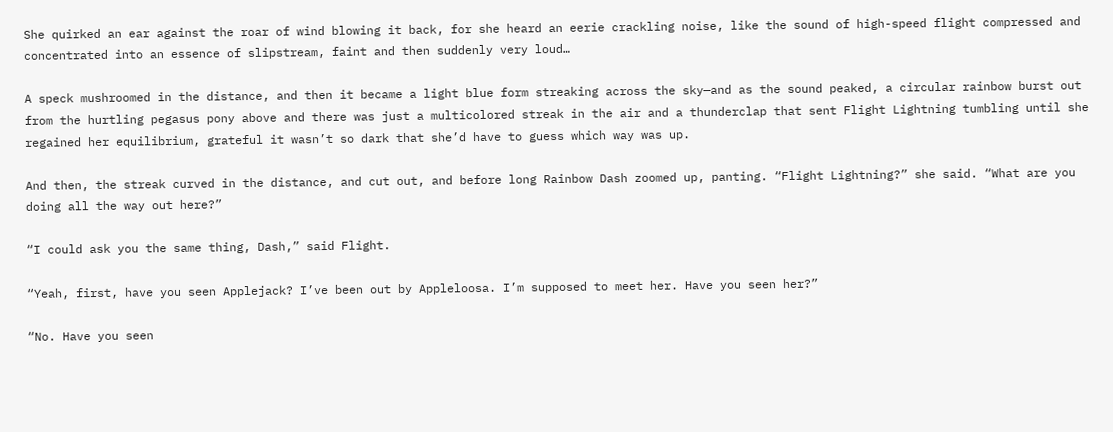She quirked an ear against the roar of wind blowing it back, for she heard an eerie crackling noise, like the sound of high-speed flight compressed and concentrated into an essence of slipstream, faint and then suddenly very loud…

A speck mushroomed in the distance, and then it became a light blue form streaking across the sky—and as the sound peaked, a circular rainbow burst out from the hurtling pegasus pony above and there was just a multicolored streak in the air and a thunderclap that sent Flight Lightning tumbling until she regained her equilibrium, grateful it wasn’t so dark that she’d have to guess which way was up.

And then, the streak curved in the distance, and cut out, and before long Rainbow Dash zoomed up, panting. “Flight Lightning?” she said. “What are you doing all the way out here?”

“I could ask you the same thing, Dash,” said Flight.

“Yeah, first, have you seen Applejack? I’ve been out by Appleloosa. I’m supposed to meet her. Have you seen her?”

“No. Have you seen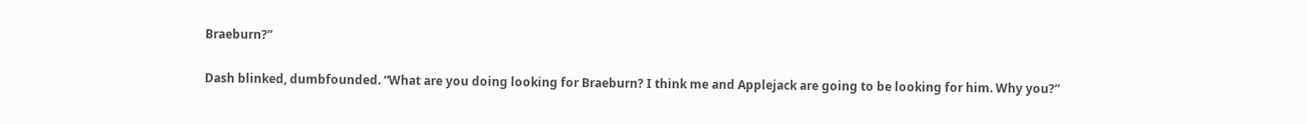Braeburn?”

Dash blinked, dumbfounded. “What are you doing looking for Braeburn? I think me and Applejack are going to be looking for him. Why you?”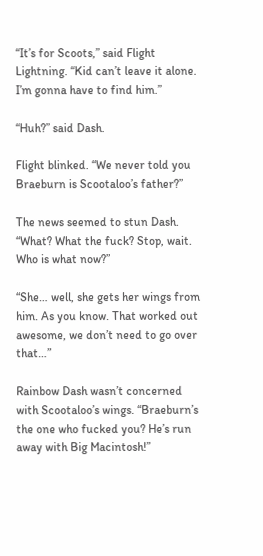“It’s for Scoots,” said Flight Lightning. “Kid can’t leave it alone. I’m gonna have to find him.”

“Huh?” said Dash.

Flight blinked. “We never told you Braeburn is Scootaloo’s father?”

The news seemed to stun Dash. “What? What the fuck? Stop, wait. Who is what now?”

“She… well, she gets her wings from him. As you know. That worked out awesome, we don’t need to go over that…”

Rainbow Dash wasn’t concerned with Scootaloo’s wings. “Braeburn’s the one who fucked you? He’s run away with Big Macintosh!”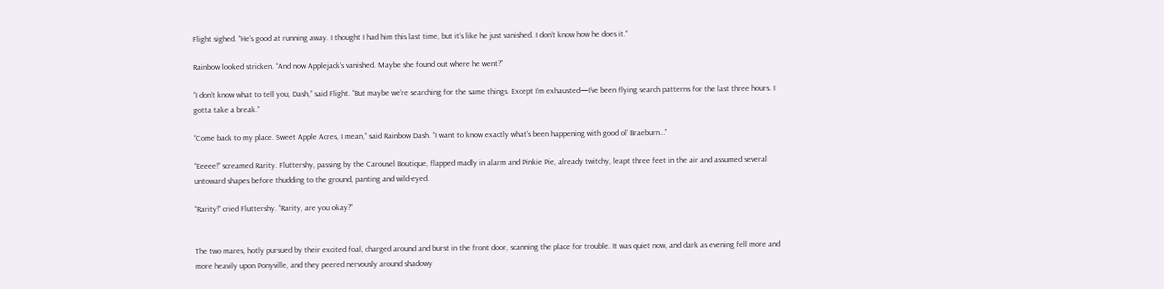Flight sighed. “He’s good at running away. I thought I had him this last time, but it’s like he just vanished. I don’t know how he does it.”

Rainbow looked stricken. “And now Applejack’s vanished. Maybe she found out where he went?”

“I don’t know what to tell you, Dash,” said Flight. “But maybe we’re searching for the same things. Except I’m exhausted—I’ve been flying search patterns for the last three hours. I gotta take a break.”

“Come back to my place. Sweet Apple Acres, I mean,” said Rainbow Dash. “I want to know exactly what’s been happening with good ol’ Braeburn…”

“Eeeee!” screamed Rarity. Fluttershy, passing by the Carousel Boutique, flapped madly in alarm and Pinkie Pie, already twitchy, leapt three feet in the air and assumed several untoward shapes before thudding to the ground, panting and wild-eyed.

“Rarity!” cried Fluttershy. “Rarity, are you okay?”


The two mares, hotly pursued by their excited foal, charged around and burst in the front door, scanning the place for trouble. It was quiet now, and dark as evening fell more and more heavily upon Ponyville, and they peered nervously around shadowy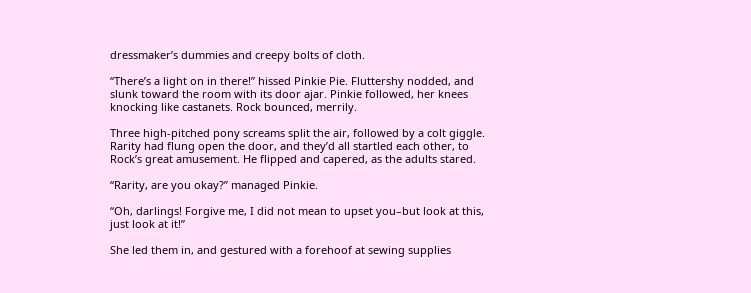dressmaker’s dummies and creepy bolts of cloth.

“There’s a light on in there!” hissed Pinkie Pie. Fluttershy nodded, and slunk toward the room with its door ajar. Pinkie followed, her knees knocking like castanets. Rock bounced, merrily.

Three high-pitched pony screams split the air, followed by a colt giggle. Rarity had flung open the door, and they’d all startled each other, to Rock’s great amusement. He flipped and capered, as the adults stared.

“Rarity, are you okay?” managed Pinkie.

“Oh, darlings! Forgive me, I did not mean to upset you–but look at this, just look at it!”

She led them in, and gestured with a forehoof at sewing supplies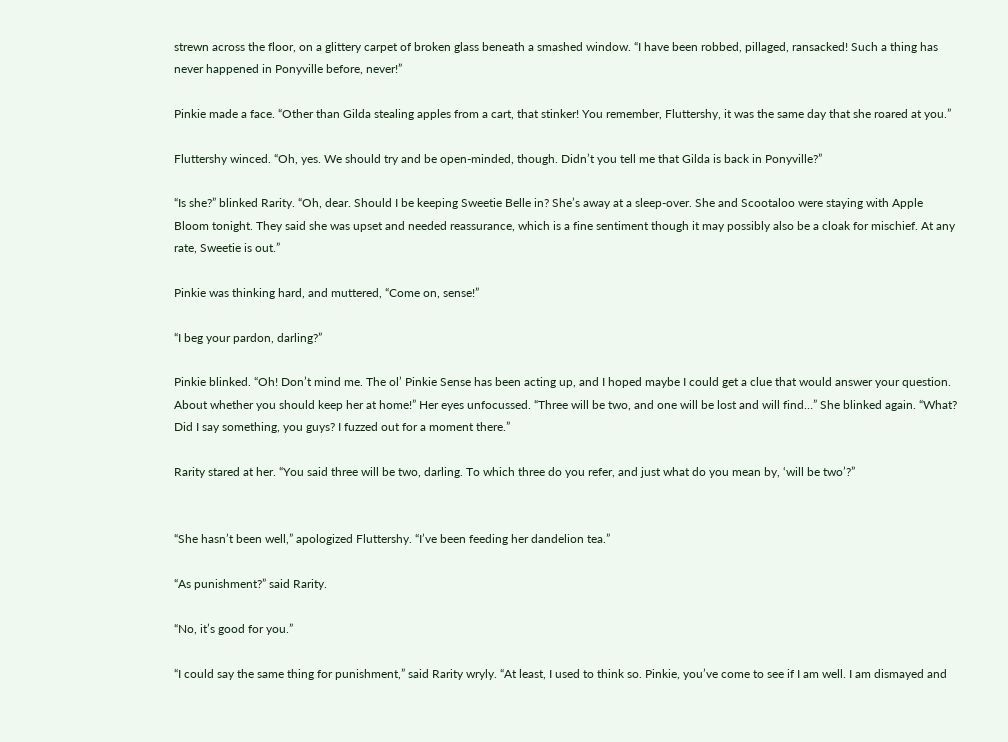strewn across the floor, on a glittery carpet of broken glass beneath a smashed window. “I have been robbed, pillaged, ransacked! Such a thing has never happened in Ponyville before, never!”

Pinkie made a face. “Other than Gilda stealing apples from a cart, that stinker! You remember, Fluttershy, it was the same day that she roared at you.”

Fluttershy winced. “Oh, yes. We should try and be open-minded, though. Didn’t you tell me that Gilda is back in Ponyville?”

“Is she?” blinked Rarity. “Oh, dear. Should I be keeping Sweetie Belle in? She’s away at a sleep-over. She and Scootaloo were staying with Apple Bloom tonight. They said she was upset and needed reassurance, which is a fine sentiment though it may possibly also be a cloak for mischief. At any rate, Sweetie is out.”

Pinkie was thinking hard, and muttered, “Come on, sense!”

“I beg your pardon, darling?”

Pinkie blinked. “Oh! Don’t mind me. The ol’ Pinkie Sense has been acting up, and I hoped maybe I could get a clue that would answer your question. About whether you should keep her at home!” Her eyes unfocussed. “Three will be two, and one will be lost and will find…” She blinked again. “What? Did I say something, you guys? I fuzzed out for a moment there.”

Rarity stared at her. “You said three will be two, darling. To which three do you refer, and just what do you mean by, ‘will be two’?”


“She hasn’t been well,” apologized Fluttershy. “I’ve been feeding her dandelion tea.”

“As punishment?” said Rarity.

“No, it’s good for you.”

“I could say the same thing for punishment,” said Rarity wryly. “At least, I used to think so. Pinkie, you’ve come to see if I am well. I am dismayed and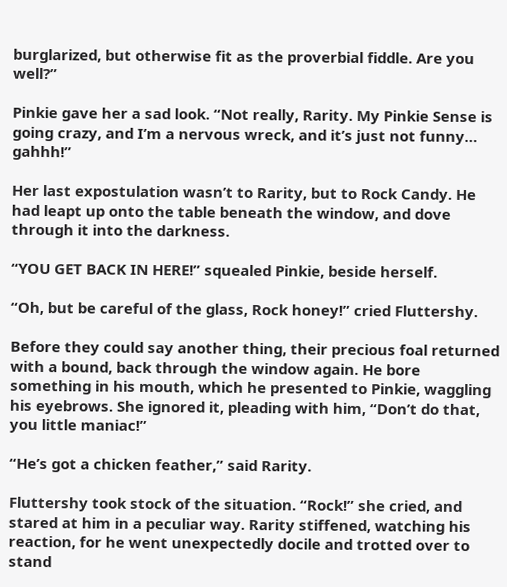burglarized, but otherwise fit as the proverbial fiddle. Are you well?”

Pinkie gave her a sad look. “Not really, Rarity. My Pinkie Sense is going crazy, and I’m a nervous wreck, and it’s just not funny… gahhh!”

Her last expostulation wasn’t to Rarity, but to Rock Candy. He had leapt up onto the table beneath the window, and dove through it into the darkness.

“YOU GET BACK IN HERE!” squealed Pinkie, beside herself.

“Oh, but be careful of the glass, Rock honey!” cried Fluttershy.

Before they could say another thing, their precious foal returned with a bound, back through the window again. He bore something in his mouth, which he presented to Pinkie, waggling his eyebrows. She ignored it, pleading with him, “Don’t do that, you little maniac!”

“He’s got a chicken feather,” said Rarity.

Fluttershy took stock of the situation. “Rock!” she cried, and stared at him in a peculiar way. Rarity stiffened, watching his reaction, for he went unexpectedly docile and trotted over to stand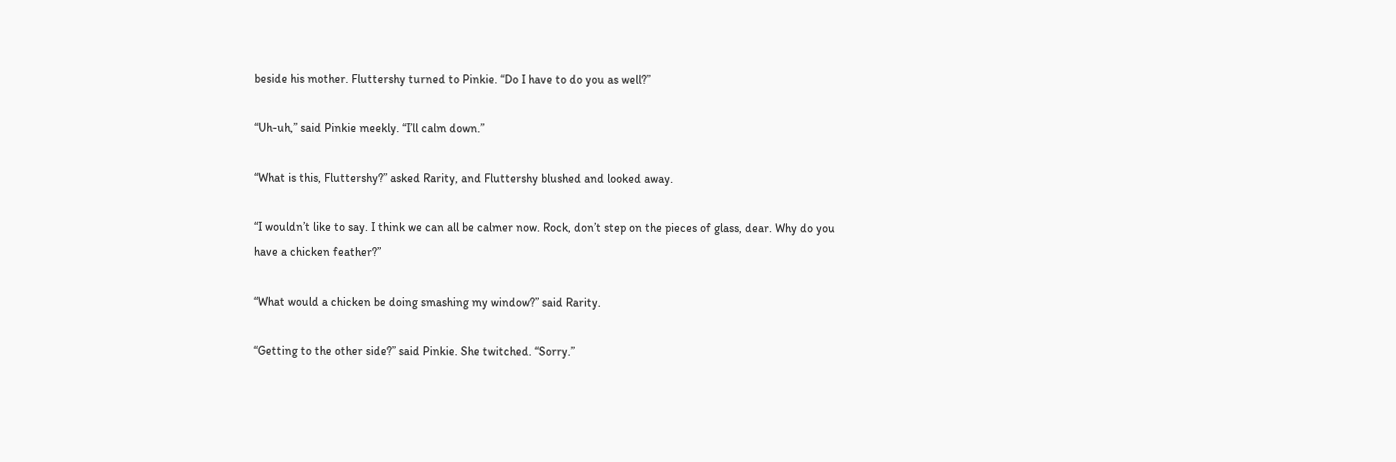beside his mother. Fluttershy turned to Pinkie. “Do I have to do you as well?”

“Uh-uh,” said Pinkie meekly. “I’ll calm down.”

“What is this, Fluttershy?” asked Rarity, and Fluttershy blushed and looked away.

“I wouldn’t like to say. I think we can all be calmer now. Rock, don’t step on the pieces of glass, dear. Why do you have a chicken feather?”

“What would a chicken be doing smashing my window?” said Rarity.

“Getting to the other side?” said Pinkie. She twitched. “Sorry.”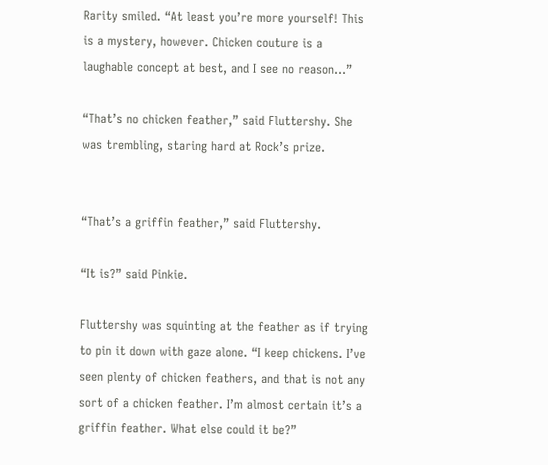Rarity smiled. “At least you’re more yourself! This is a mystery, however. Chicken couture is a laughable concept at best, and I see no reason…”

“That’s no chicken feather,” said Fluttershy. She was trembling, staring hard at Rock’s prize.


“That’s a griffin feather,” said Fluttershy.

“It is?” said Pinkie.

Fluttershy was squinting at the feather as if trying to pin it down with gaze alone. “I keep chickens. I’ve seen plenty of chicken feathers, and that is not any sort of a chicken feather. I’m almost certain it’s a griffin feather. What else could it be?”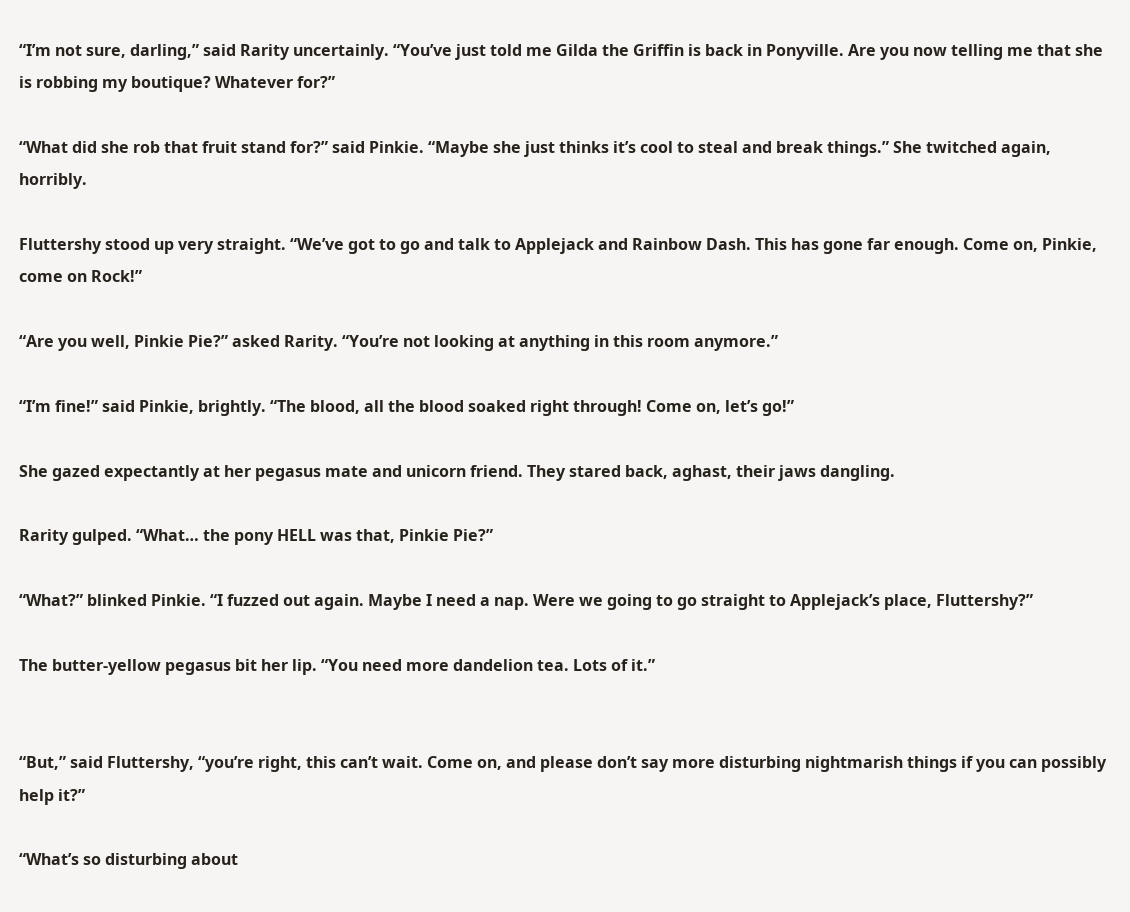“I’m not sure, darling,” said Rarity uncertainly. “You’ve just told me Gilda the Griffin is back in Ponyville. Are you now telling me that she is robbing my boutique? Whatever for?”

“What did she rob that fruit stand for?” said Pinkie. “Maybe she just thinks it’s cool to steal and break things.” She twitched again, horribly.

Fluttershy stood up very straight. “We’ve got to go and talk to Applejack and Rainbow Dash. This has gone far enough. Come on, Pinkie, come on Rock!”

“Are you well, Pinkie Pie?” asked Rarity. “You’re not looking at anything in this room anymore.”

“I’m fine!” said Pinkie, brightly. “The blood, all the blood soaked right through! Come on, let’s go!”

She gazed expectantly at her pegasus mate and unicorn friend. They stared back, aghast, their jaws dangling.

Rarity gulped. “What… the pony HELL was that, Pinkie Pie?”

“What?” blinked Pinkie. “I fuzzed out again. Maybe I need a nap. Were we going to go straight to Applejack’s place, Fluttershy?”

The butter-yellow pegasus bit her lip. “You need more dandelion tea. Lots of it.”


“But,” said Fluttershy, “you’re right, this can’t wait. Come on, and please don’t say more disturbing nightmarish things if you can possibly help it?”

“What’s so disturbing about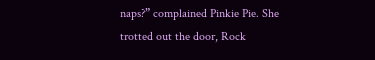naps?” complained Pinkie Pie. She trotted out the door, Rock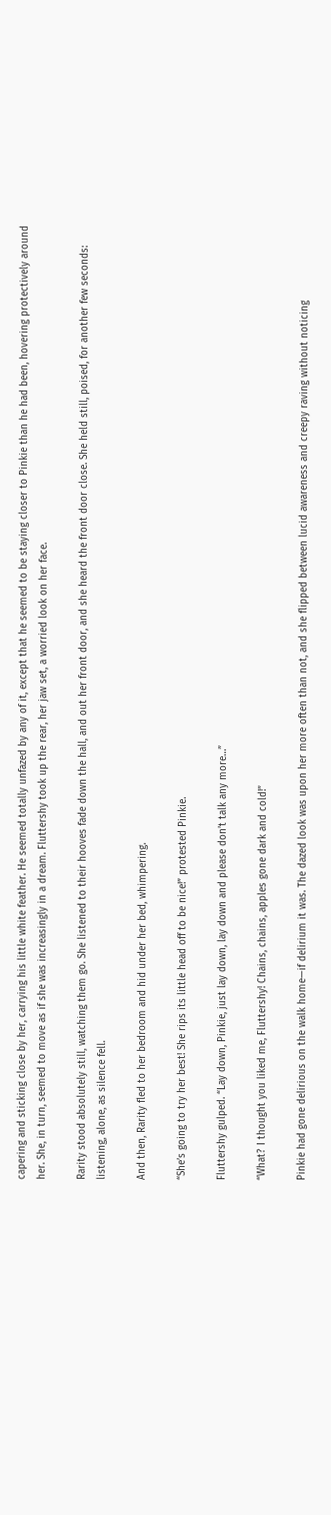capering and sticking close by her, carrying his little white feather. He seemed totally unfazed by any of it, except that he seemed to be staying closer to Pinkie than he had been, hovering protectively around her. She, in turn, seemed to move as if she was increasingly in a dream. Fluttershy took up the rear, her jaw set, a worried look on her face.

Rarity stood absolutely still, watching them go. She listened to their hooves fade down the hall, and out her front door, and she heard the front door close. She held still, poised, for another few seconds: listening, alone, as silence fell.

And then, Rarity fled to her bedroom and hid under her bed, whimpering.

“She’s going to try her best! She rips its little head off to be nice!” protested Pinkie.

Fluttershy gulped. “Lay down, Pinkie, just lay down, lay down and please don’t talk any more…”

“What? I thought you liked me, Fluttershy! Chains, chains, apples gone dark and cold!”

Pinkie had gone delirious on the walk home—if delirium it was. The dazed look was upon her more often than not, and she flipped between lucid awareness and creepy raving without noticing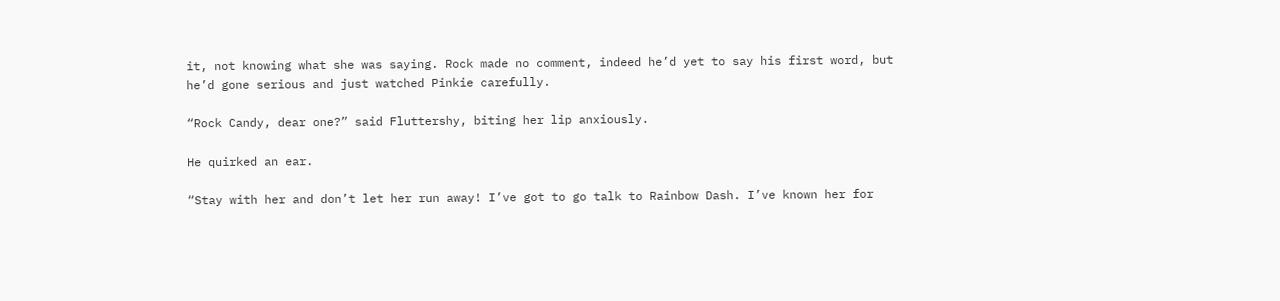it, not knowing what she was saying. Rock made no comment, indeed he’d yet to say his first word, but he’d gone serious and just watched Pinkie carefully.

“Rock Candy, dear one?” said Fluttershy, biting her lip anxiously.

He quirked an ear.

“Stay with her and don’t let her run away! I’ve got to go talk to Rainbow Dash. I’ve known her for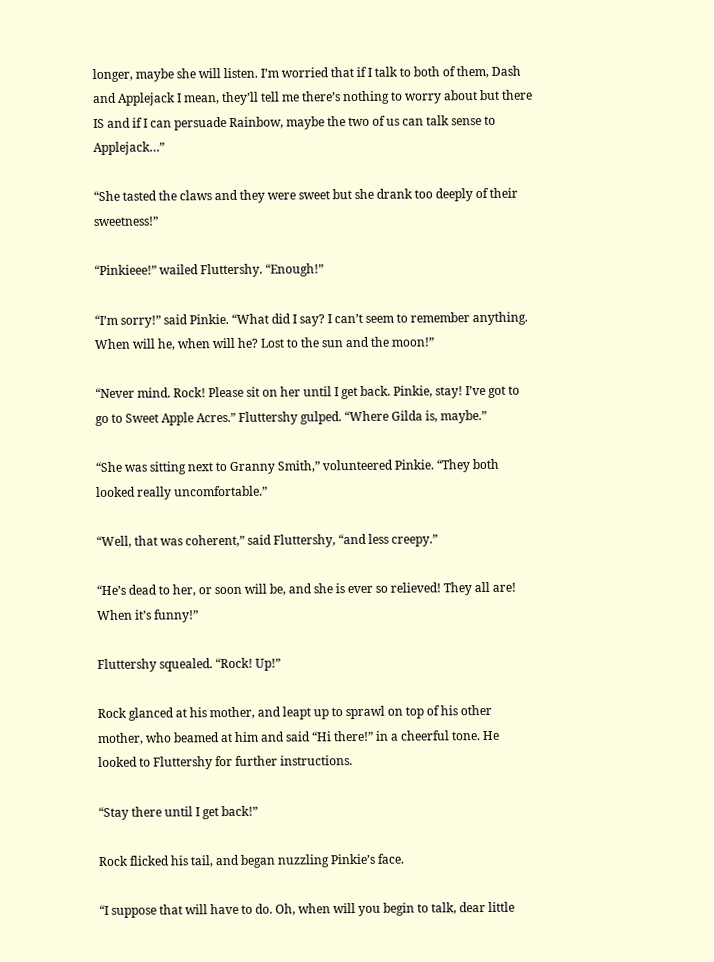longer, maybe she will listen. I’m worried that if I talk to both of them, Dash and Applejack I mean, they’ll tell me there’s nothing to worry about but there IS and if I can persuade Rainbow, maybe the two of us can talk sense to Applejack…”

“She tasted the claws and they were sweet but she drank too deeply of their sweetness!”

“Pinkieee!” wailed Fluttershy. “Enough!”

“I’m sorry!” said Pinkie. “What did I say? I can’t seem to remember anything. When will he, when will he? Lost to the sun and the moon!”

“Never mind. Rock! Please sit on her until I get back. Pinkie, stay! I’ve got to go to Sweet Apple Acres.” Fluttershy gulped. “Where Gilda is, maybe.”

“She was sitting next to Granny Smith,” volunteered Pinkie. “They both looked really uncomfortable.”

“Well, that was coherent,” said Fluttershy, “and less creepy.”

“He’s dead to her, or soon will be, and she is ever so relieved! They all are! When it’s funny!”

Fluttershy squealed. “Rock! Up!”

Rock glanced at his mother, and leapt up to sprawl on top of his other mother, who beamed at him and said “Hi there!” in a cheerful tone. He looked to Fluttershy for further instructions.

“Stay there until I get back!”

Rock flicked his tail, and began nuzzling Pinkie’s face.

“I suppose that will have to do. Oh, when will you begin to talk, dear little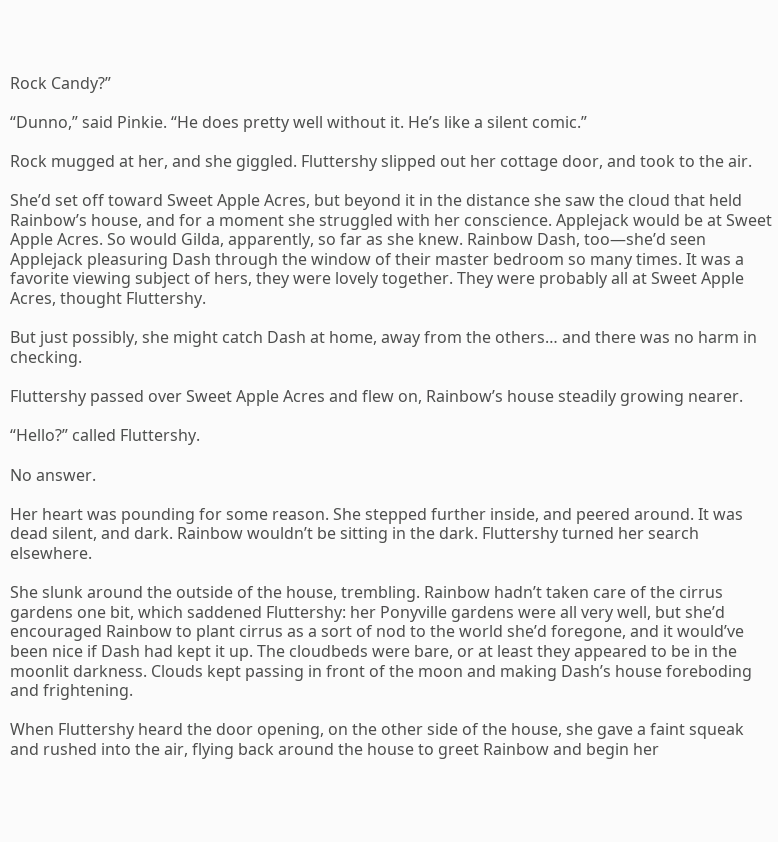Rock Candy?”

“Dunno,” said Pinkie. “He does pretty well without it. He’s like a silent comic.”

Rock mugged at her, and she giggled. Fluttershy slipped out her cottage door, and took to the air.

She’d set off toward Sweet Apple Acres, but beyond it in the distance she saw the cloud that held Rainbow’s house, and for a moment she struggled with her conscience. Applejack would be at Sweet Apple Acres. So would Gilda, apparently, so far as she knew. Rainbow Dash, too—she’d seen Applejack pleasuring Dash through the window of their master bedroom so many times. It was a favorite viewing subject of hers, they were lovely together. They were probably all at Sweet Apple Acres, thought Fluttershy.

But just possibly, she might catch Dash at home, away from the others… and there was no harm in checking.

Fluttershy passed over Sweet Apple Acres and flew on, Rainbow’s house steadily growing nearer.

“Hello?” called Fluttershy.

No answer.

Her heart was pounding for some reason. She stepped further inside, and peered around. It was dead silent, and dark. Rainbow wouldn’t be sitting in the dark. Fluttershy turned her search elsewhere.

She slunk around the outside of the house, trembling. Rainbow hadn’t taken care of the cirrus gardens one bit, which saddened Fluttershy: her Ponyville gardens were all very well, but she’d encouraged Rainbow to plant cirrus as a sort of nod to the world she’d foregone, and it would’ve been nice if Dash had kept it up. The cloudbeds were bare, or at least they appeared to be in the moonlit darkness. Clouds kept passing in front of the moon and making Dash’s house foreboding and frightening.

When Fluttershy heard the door opening, on the other side of the house, she gave a faint squeak and rushed into the air, flying back around the house to greet Rainbow and begin her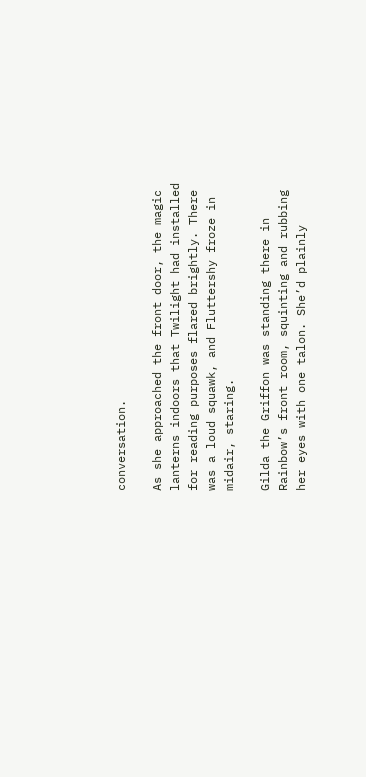conversation.

As she approached the front door, the magic lanterns indoors that Twilight had installed for reading purposes flared brightly. There was a loud squawk, and Fluttershy froze in midair, staring.

Gilda the Griffon was standing there in Rainbow’s front room, squinting and rubbing her eyes with one talon. She’d plainly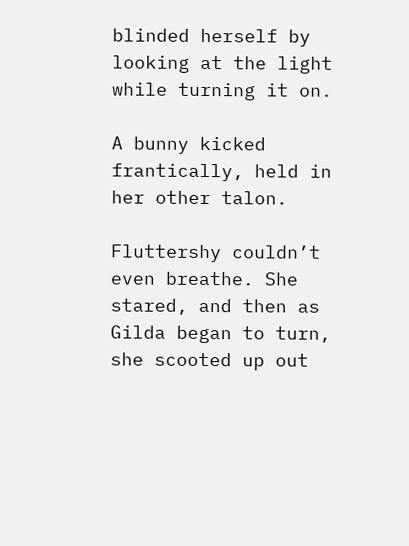blinded herself by looking at the light while turning it on.

A bunny kicked frantically, held in her other talon.

Fluttershy couldn’t even breathe. She stared, and then as Gilda began to turn, she scooted up out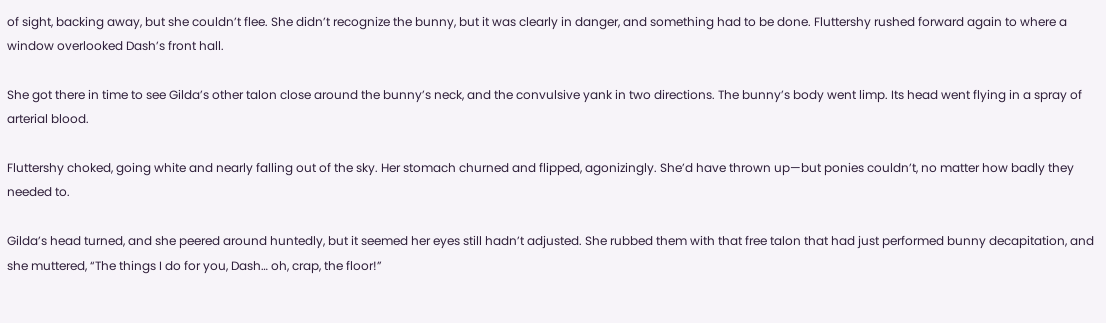of sight, backing away, but she couldn’t flee. She didn’t recognize the bunny, but it was clearly in danger, and something had to be done. Fluttershy rushed forward again to where a window overlooked Dash’s front hall.

She got there in time to see Gilda’s other talon close around the bunny’s neck, and the convulsive yank in two directions. The bunny’s body went limp. Its head went flying in a spray of arterial blood.

Fluttershy choked, going white and nearly falling out of the sky. Her stomach churned and flipped, agonizingly. She’d have thrown up—but ponies couldn’t, no matter how badly they needed to.

Gilda’s head turned, and she peered around huntedly, but it seemed her eyes still hadn’t adjusted. She rubbed them with that free talon that had just performed bunny decapitation, and she muttered, “The things I do for you, Dash… oh, crap, the floor!”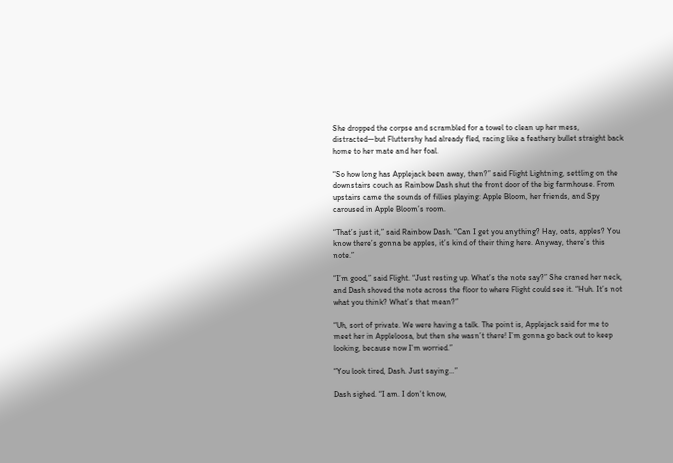She dropped the corpse and scrambled for a towel to clean up her mess, distracted—but Fluttershy had already fled, racing like a feathery bullet straight back home to her mate and her foal.

“So how long has Applejack been away, then?” said Flight Lightning, settling on the downstairs couch as Rainbow Dash shut the front door of the big farmhouse. From upstairs came the sounds of fillies playing: Apple Bloom, her friends, and Spy caroused in Apple Bloom’s room.

“That’s just it,” said Rainbow Dash. “Can I get you anything? Hay, oats, apples? You know there’s gonna be apples, it’s kind of their thing here. Anyway, there’s this note.”

“I’m good,” said Flight. “Just resting up. What’s the note say?” She craned her neck, and Dash shoved the note across the floor to where Flight could see it. “Huh. It’s not what you think? What’s that mean?”

“Uh, sort of private. We were having a talk. The point is, Applejack said for me to meet her in Appleloosa, but then she wasn’t there! I’m gonna go back out to keep looking, because now I’m worried.”

“You look tired, Dash. Just saying…”

Dash sighed. “I am. I don’t know,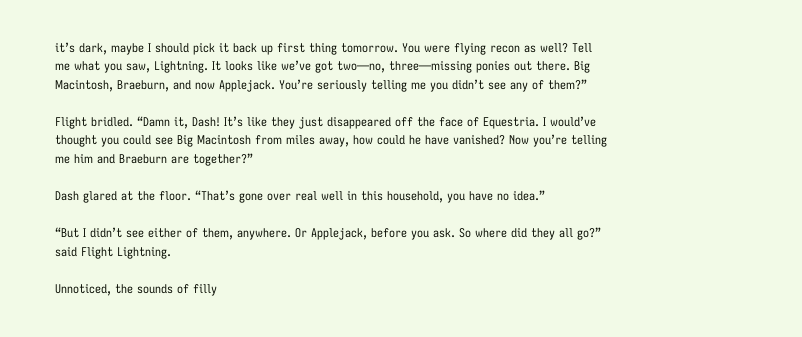it’s dark, maybe I should pick it back up first thing tomorrow. You were flying recon as well? Tell me what you saw, Lightning. It looks like we’ve got two—no, three—missing ponies out there. Big Macintosh, Braeburn, and now Applejack. You’re seriously telling me you didn’t see any of them?”

Flight bridled. “Damn it, Dash! It’s like they just disappeared off the face of Equestria. I would’ve thought you could see Big Macintosh from miles away, how could he have vanished? Now you’re telling me him and Braeburn are together?”

Dash glared at the floor. “That’s gone over real well in this household, you have no idea.”

“But I didn’t see either of them, anywhere. Or Applejack, before you ask. So where did they all go?” said Flight Lightning.

Unnoticed, the sounds of filly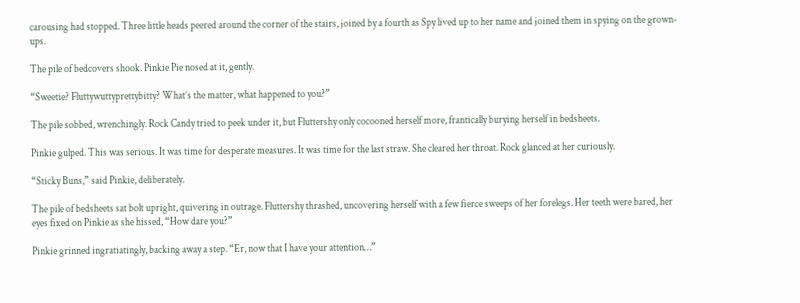carousing had stopped. Three little heads peered around the corner of the stairs, joined by a fourth as Spy lived up to her name and joined them in spying on the grown-ups.

The pile of bedcovers shook. Pinkie Pie nosed at it, gently.

“Sweetie? Fluttywuttyprettybitty? What’s the matter, what happened to you?”

The pile sobbed, wrenchingly. Rock Candy tried to peek under it, but Fluttershy only cocooned herself more, frantically burying herself in bedsheets.

Pinkie gulped. This was serious. It was time for desperate measures. It was time for the last straw. She cleared her throat. Rock glanced at her curiously.

“Sticky Buns,” said Pinkie, deliberately.

The pile of bedsheets sat bolt upright, quivering in outrage. Fluttershy thrashed, uncovering herself with a few fierce sweeps of her forelegs. Her teeth were bared, her eyes fixed on Pinkie as she hissed, “How dare you?”

Pinkie grinned ingratiatingly, backing away a step. “Er, now that I have your attention…”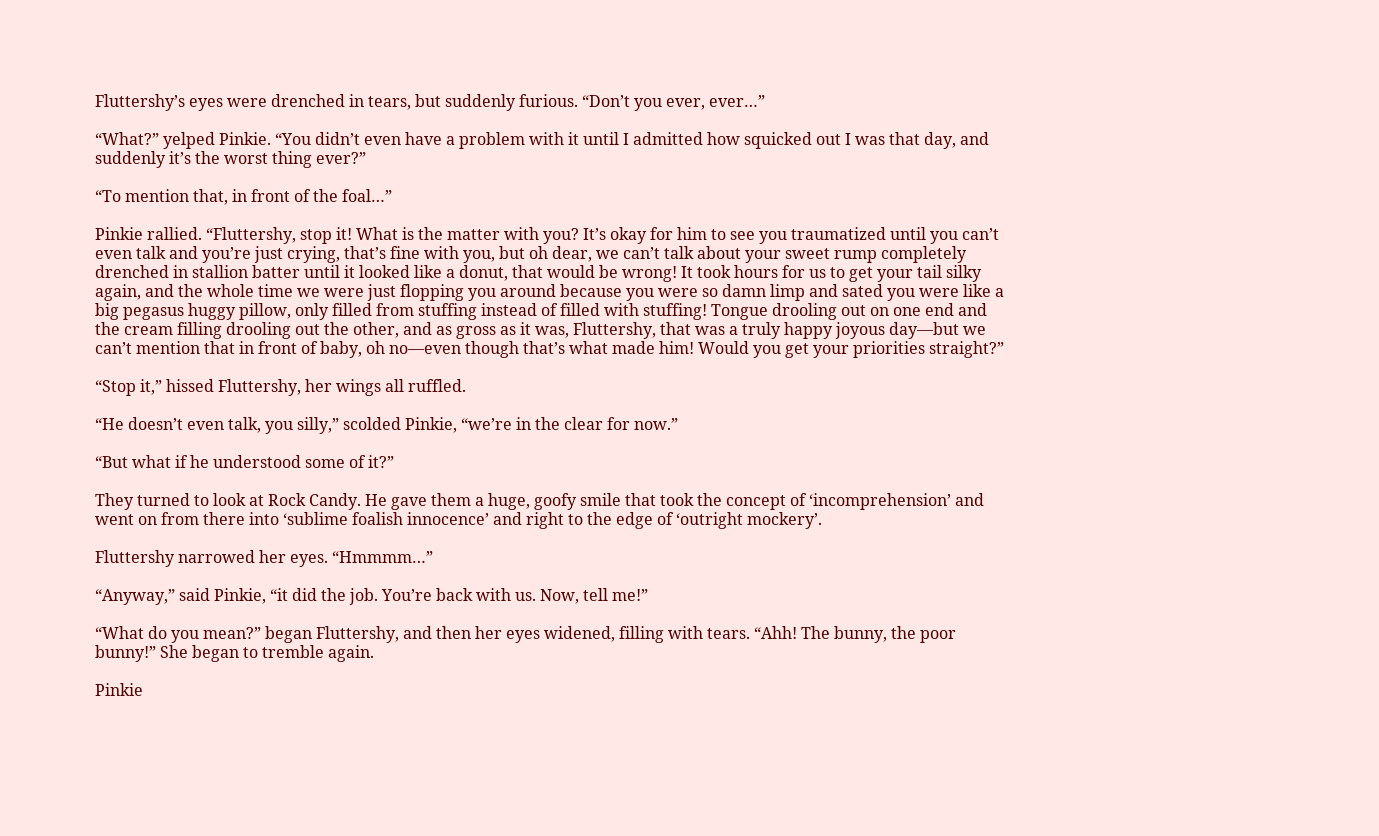Fluttershy’s eyes were drenched in tears, but suddenly furious. “Don’t you ever, ever…”

“What?” yelped Pinkie. “You didn’t even have a problem with it until I admitted how squicked out I was that day, and suddenly it’s the worst thing ever?”

“To mention that, in front of the foal…”

Pinkie rallied. “Fluttershy, stop it! What is the matter with you? It’s okay for him to see you traumatized until you can’t even talk and you’re just crying, that’s fine with you, but oh dear, we can’t talk about your sweet rump completely drenched in stallion batter until it looked like a donut, that would be wrong! It took hours for us to get your tail silky again, and the whole time we were just flopping you around because you were so damn limp and sated you were like a big pegasus huggy pillow, only filled from stuffing instead of filled with stuffing! Tongue drooling out on one end and the cream filling drooling out the other, and as gross as it was, Fluttershy, that was a truly happy joyous day—but we can’t mention that in front of baby, oh no—even though that’s what made him! Would you get your priorities straight?”

“Stop it,” hissed Fluttershy, her wings all ruffled.

“He doesn’t even talk, you silly,” scolded Pinkie, “we’re in the clear for now.”

“But what if he understood some of it?”

They turned to look at Rock Candy. He gave them a huge, goofy smile that took the concept of ‘incomprehension’ and went on from there into ‘sublime foalish innocence’ and right to the edge of ‘outright mockery’.

Fluttershy narrowed her eyes. “Hmmmm…”

“Anyway,” said Pinkie, “it did the job. You’re back with us. Now, tell me!”

“What do you mean?” began Fluttershy, and then her eyes widened, filling with tears. “Ahh! The bunny, the poor bunny!” She began to tremble again.

Pinkie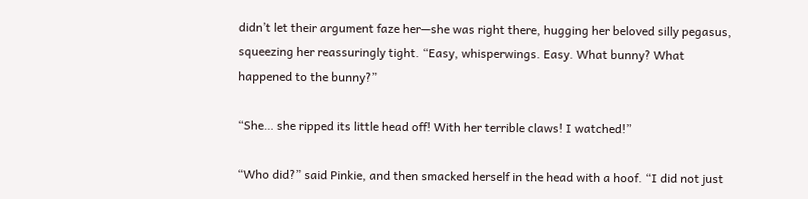didn’t let their argument faze her—she was right there, hugging her beloved silly pegasus, squeezing her reassuringly tight. “Easy, whisperwings. Easy. What bunny? What happened to the bunny?”

“She… she ripped its little head off! With her terrible claws! I watched!”

“Who did?” said Pinkie, and then smacked herself in the head with a hoof. “I did not just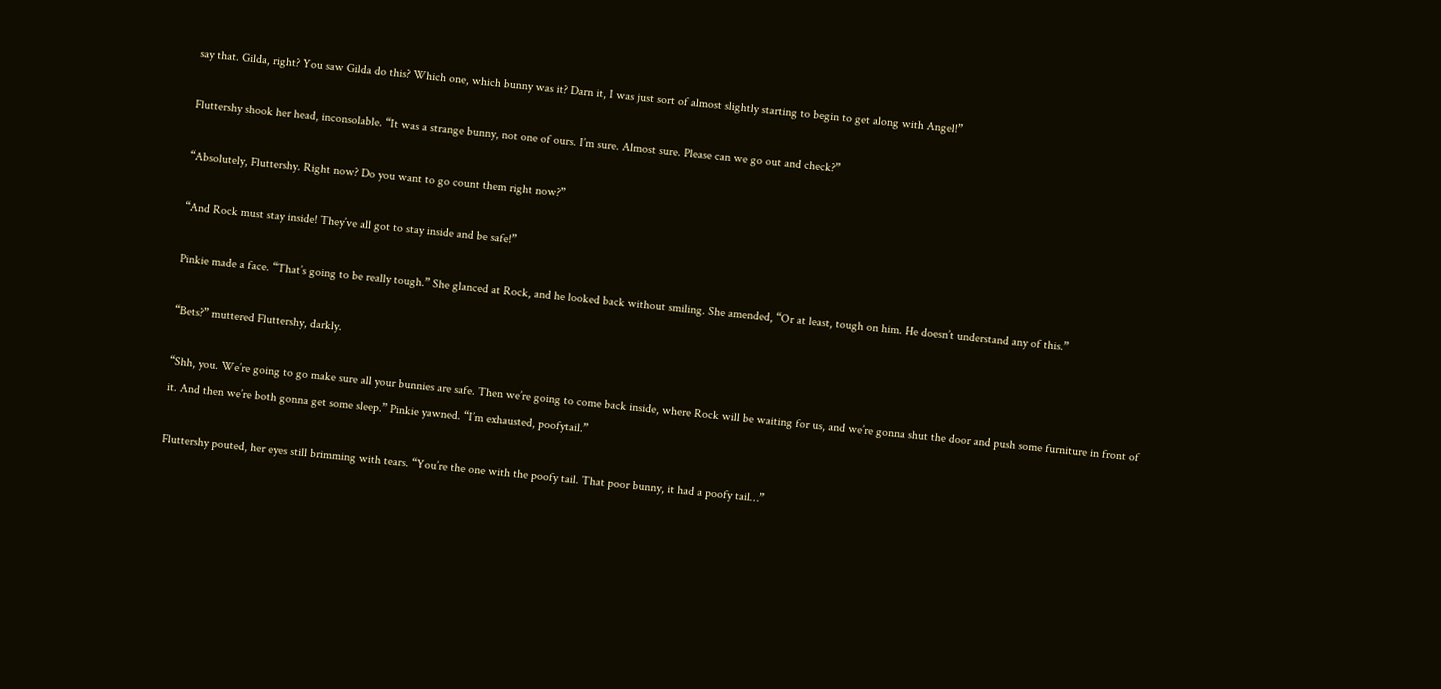say that. Gilda, right? You saw Gilda do this? Which one, which bunny was it? Darn it, I was just sort of almost slightly starting to begin to get along with Angel!”

Fluttershy shook her head, inconsolable. “It was a strange bunny, not one of ours. I’m sure. Almost sure. Please can we go out and check?”

“Absolutely, Fluttershy. Right now? Do you want to go count them right now?”

“And Rock must stay inside! They’ve all got to stay inside and be safe!”

Pinkie made a face. “That’s going to be really tough.” She glanced at Rock, and he looked back without smiling. She amended, “Or at least, tough on him. He doesn’t understand any of this.”

“Bets?” muttered Fluttershy, darkly.

“Shh, you. We’re going to go make sure all your bunnies are safe. Then we’re going to come back inside, where Rock will be waiting for us, and we’re gonna shut the door and push some furniture in front of it. And then we’re both gonna get some sleep.” Pinkie yawned. “I’m exhausted, poofytail.”

Fluttershy pouted, her eyes still brimming with tears. “You’re the one with the poofy tail. That poor bunny, it had a poofy tail…”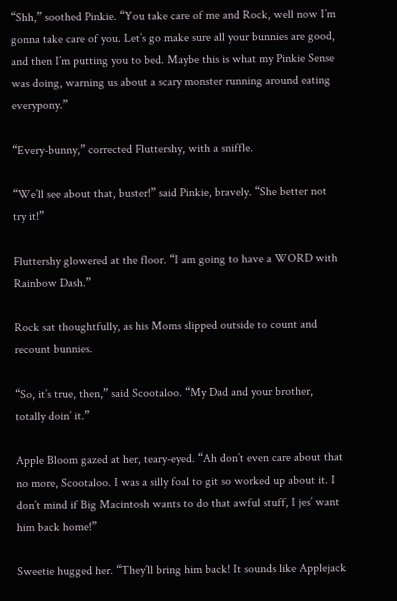“Shh,” soothed Pinkie. “You take care of me and Rock, well now I’m gonna take care of you. Let’s go make sure all your bunnies are good, and then I’m putting you to bed. Maybe this is what my Pinkie Sense was doing, warning us about a scary monster running around eating everypony.”

“Every-bunny,” corrected Fluttershy, with a sniffle.

“We’ll see about that, buster!” said Pinkie, bravely. “She better not try it!”

Fluttershy glowered at the floor. “I am going to have a WORD with Rainbow Dash.”

Rock sat thoughtfully, as his Moms slipped outside to count and recount bunnies.

“So, it’s true, then,” said Scootaloo. “My Dad and your brother, totally doin’ it.”

Apple Bloom gazed at her, teary-eyed. “Ah don’t even care about that no more, Scootaloo. I was a silly foal to git so worked up about it. I don’t mind if Big Macintosh wants to do that awful stuff, I jes’ want him back home!”

Sweetie hugged her. “They’ll bring him back! It sounds like Applejack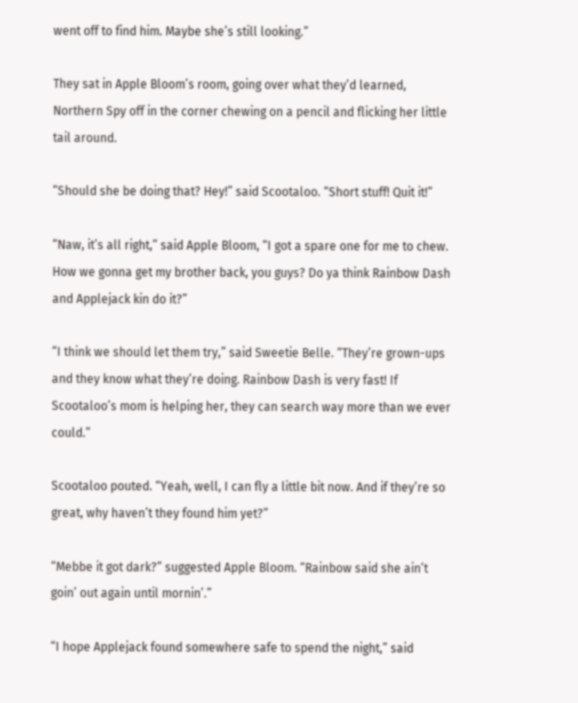went off to find him. Maybe she’s still looking.”

They sat in Apple Bloom’s room, going over what they’d learned, Northern Spy off in the corner chewing on a pencil and flicking her little tail around.

“Should she be doing that? Hey!” said Scootaloo. “Short stuff! Quit it!”

“Naw, it’s all right,” said Apple Bloom, “I got a spare one for me to chew. How we gonna get my brother back, you guys? Do ya think Rainbow Dash and Applejack kin do it?”

“I think we should let them try,” said Sweetie Belle. “They’re grown-ups and they know what they’re doing. Rainbow Dash is very fast! If Scootaloo’s mom is helping her, they can search way more than we ever could.”

Scootaloo pouted. “Yeah, well, I can fly a little bit now. And if they’re so great, why haven’t they found him yet?”

“Mebbe it got dark?” suggested Apple Bloom. “Rainbow said she ain’t goin’ out again until mornin’.”

“I hope Applejack found somewhere safe to spend the night,” said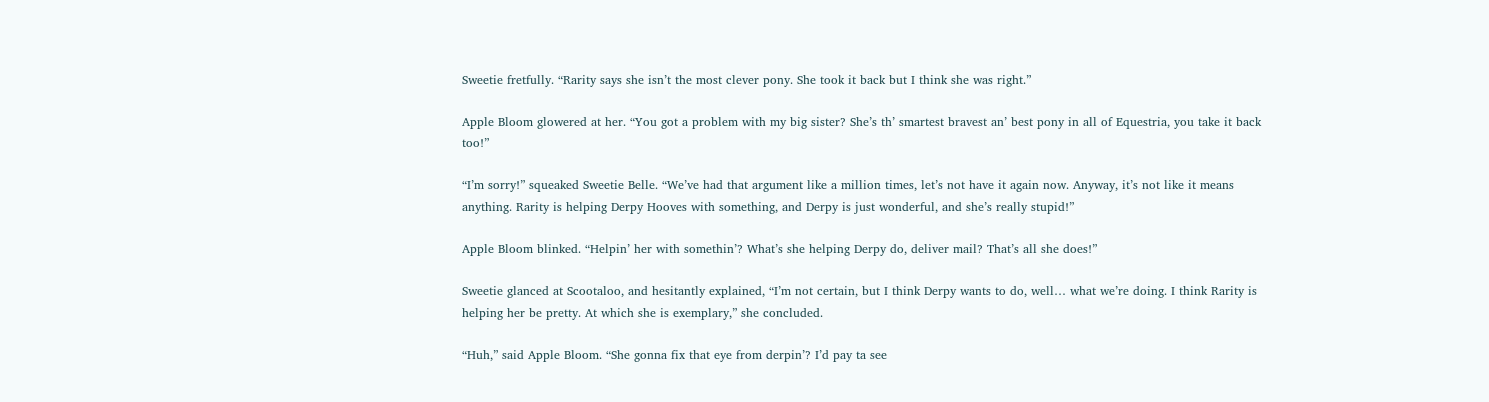Sweetie fretfully. “Rarity says she isn’t the most clever pony. She took it back but I think she was right.”

Apple Bloom glowered at her. “You got a problem with my big sister? She’s th’ smartest bravest an’ best pony in all of Equestria, you take it back too!”

“I’m sorry!” squeaked Sweetie Belle. “We’ve had that argument like a million times, let’s not have it again now. Anyway, it’s not like it means anything. Rarity is helping Derpy Hooves with something, and Derpy is just wonderful, and she’s really stupid!”

Apple Bloom blinked. “Helpin’ her with somethin’? What’s she helping Derpy do, deliver mail? That’s all she does!”

Sweetie glanced at Scootaloo, and hesitantly explained, “I’m not certain, but I think Derpy wants to do, well… what we’re doing. I think Rarity is helping her be pretty. At which she is exemplary,” she concluded.

“Huh,” said Apple Bloom. “She gonna fix that eye from derpin’? I’d pay ta see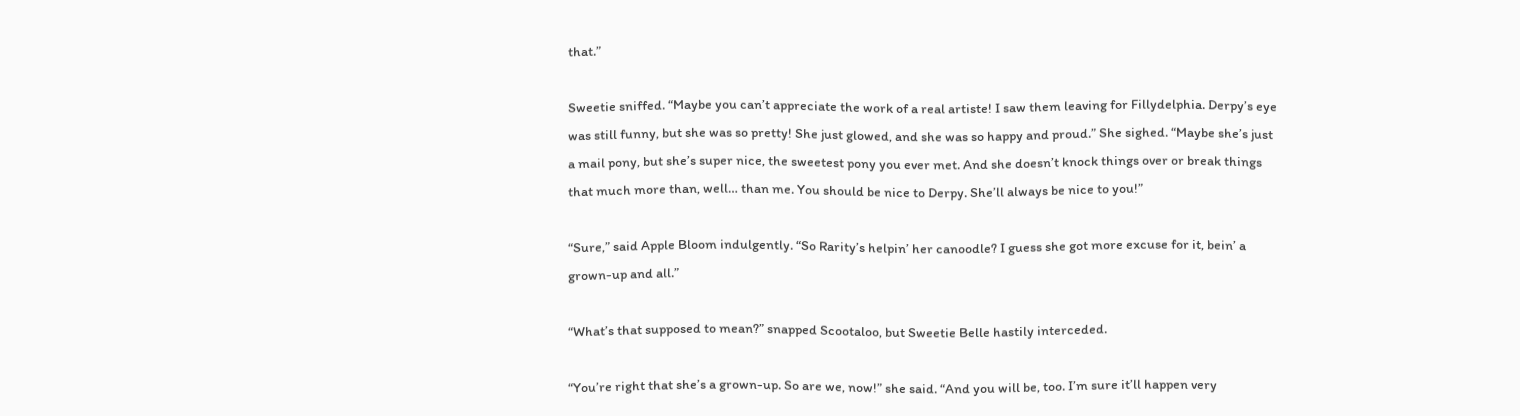that.”

Sweetie sniffed. “Maybe you can’t appreciate the work of a real artiste! I saw them leaving for Fillydelphia. Derpy’s eye was still funny, but she was so pretty! She just glowed, and she was so happy and proud.” She sighed. “Maybe she’s just a mail pony, but she’s super nice, the sweetest pony you ever met. And she doesn’t knock things over or break things that much more than, well… than me. You should be nice to Derpy. She’ll always be nice to you!”

“Sure,” said Apple Bloom indulgently. “So Rarity’s helpin’ her canoodle? I guess she got more excuse for it, bein’ a grown-up and all.”

“What’s that supposed to mean?” snapped Scootaloo, but Sweetie Belle hastily interceded.

“You’re right that she’s a grown-up. So are we, now!” she said. “And you will be, too. I’m sure it’ll happen very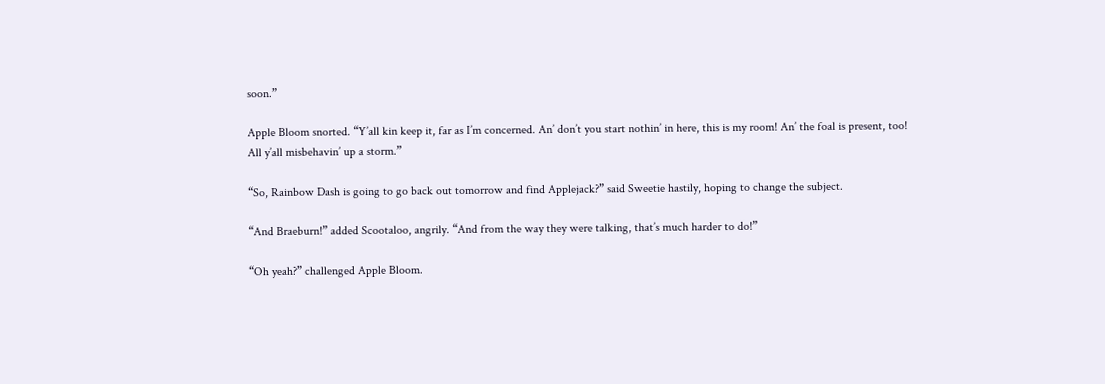soon.”

Apple Bloom snorted. “Y’all kin keep it, far as I’m concerned. An’ don’t you start nothin’ in here, this is my room! An’ the foal is present, too! All y’all misbehavin’ up a storm.”

“So, Rainbow Dash is going to go back out tomorrow and find Applejack?” said Sweetie hastily, hoping to change the subject.

“And Braeburn!” added Scootaloo, angrily. “And from the way they were talking, that’s much harder to do!”

“Oh yeah?” challenged Apple Bloom.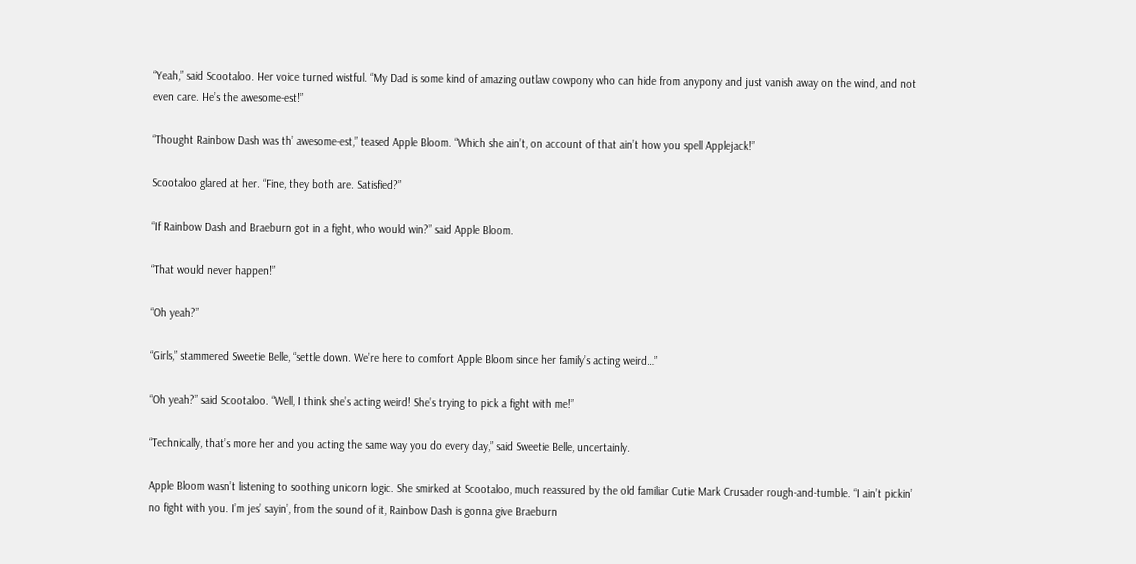“Yeah,” said Scootaloo. Her voice turned wistful. “My Dad is some kind of amazing outlaw cowpony who can hide from anypony and just vanish away on the wind, and not even care. He’s the awesome-est!”

“Thought Rainbow Dash was th’ awesome-est,” teased Apple Bloom. “Which she ain’t, on account of that ain’t how you spell Applejack!”

Scootaloo glared at her. “Fine, they both are. Satisfied?”

“If Rainbow Dash and Braeburn got in a fight, who would win?” said Apple Bloom.

“That would never happen!”

“Oh yeah?”

“Girls,” stammered Sweetie Belle, “settle down. We’re here to comfort Apple Bloom since her family’s acting weird…”

“Oh yeah?” said Scootaloo. “Well, I think she’s acting weird! She’s trying to pick a fight with me!”

“Technically, that’s more her and you acting the same way you do every day,” said Sweetie Belle, uncertainly.

Apple Bloom wasn’t listening to soothing unicorn logic. She smirked at Scootaloo, much reassured by the old familiar Cutie Mark Crusader rough-and-tumble. “I ain’t pickin’ no fight with you. I’m jes’ sayin’, from the sound of it, Rainbow Dash is gonna give Braeburn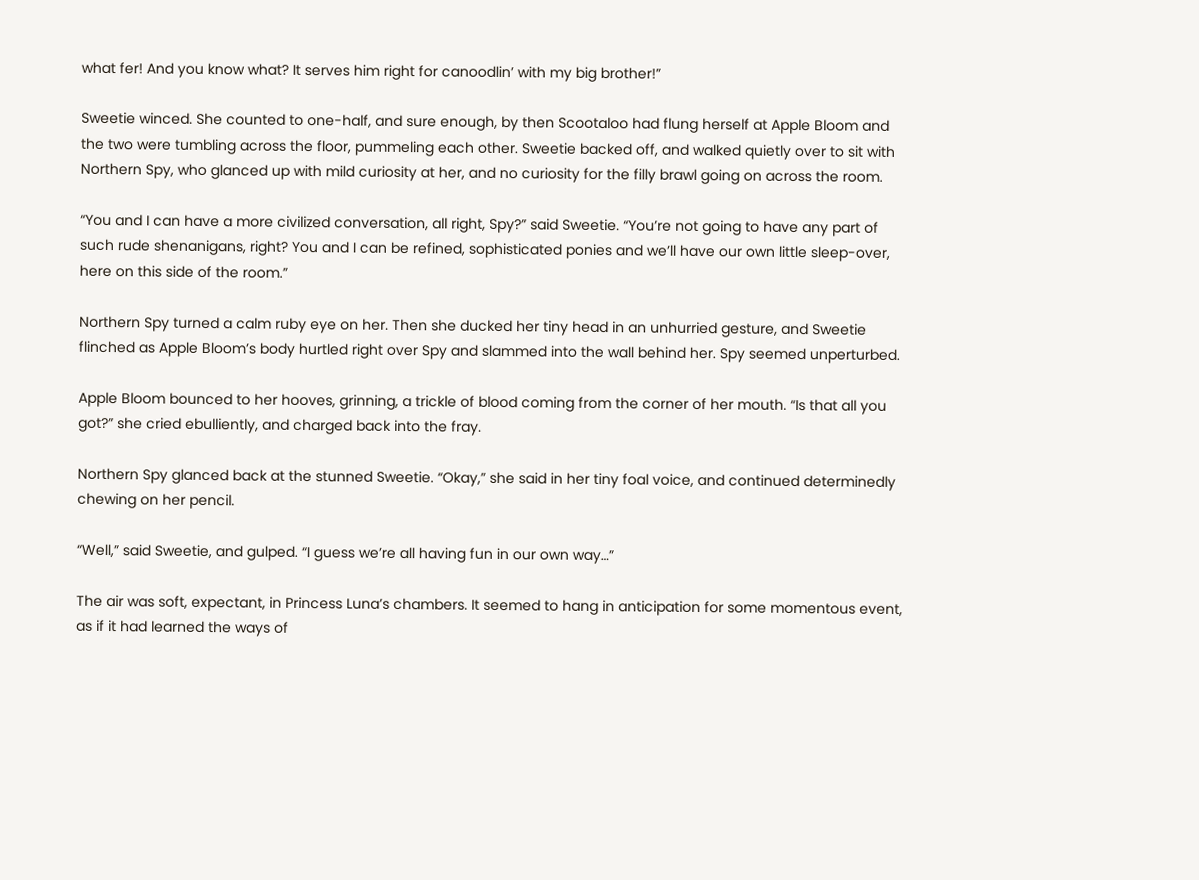what fer! And you know what? It serves him right for canoodlin’ with my big brother!”

Sweetie winced. She counted to one-half, and sure enough, by then Scootaloo had flung herself at Apple Bloom and the two were tumbling across the floor, pummeling each other. Sweetie backed off, and walked quietly over to sit with Northern Spy, who glanced up with mild curiosity at her, and no curiosity for the filly brawl going on across the room.

“You and I can have a more civilized conversation, all right, Spy?” said Sweetie. “You’re not going to have any part of such rude shenanigans, right? You and I can be refined, sophisticated ponies and we’ll have our own little sleep-over, here on this side of the room.”

Northern Spy turned a calm ruby eye on her. Then she ducked her tiny head in an unhurried gesture, and Sweetie flinched as Apple Bloom’s body hurtled right over Spy and slammed into the wall behind her. Spy seemed unperturbed.

Apple Bloom bounced to her hooves, grinning, a trickle of blood coming from the corner of her mouth. “Is that all you got?” she cried ebulliently, and charged back into the fray.

Northern Spy glanced back at the stunned Sweetie. “Okay,” she said in her tiny foal voice, and continued determinedly chewing on her pencil.

“Well,” said Sweetie, and gulped. “I guess we’re all having fun in our own way…”

The air was soft, expectant, in Princess Luna’s chambers. It seemed to hang in anticipation for some momentous event, as if it had learned the ways of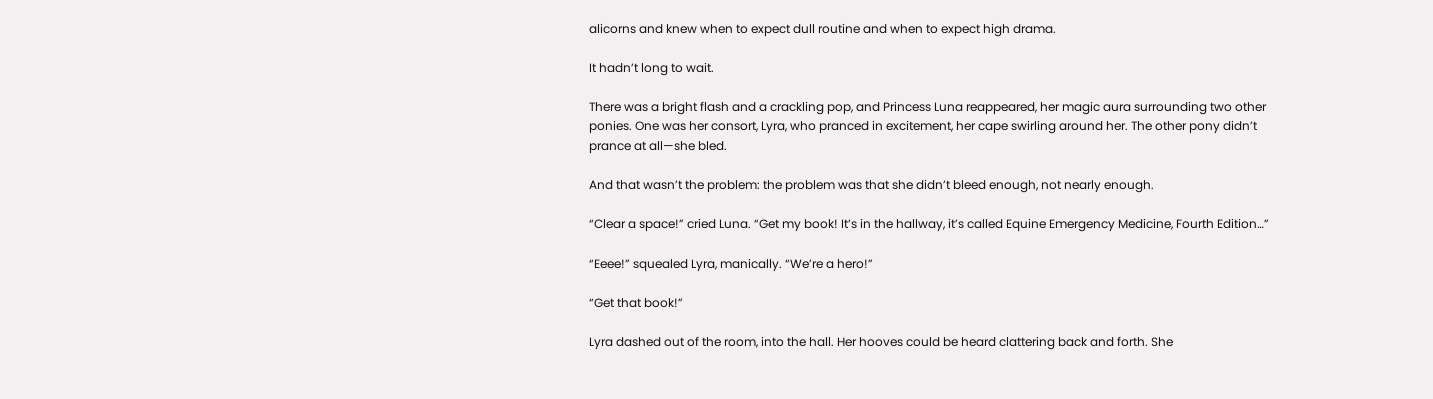alicorns and knew when to expect dull routine and when to expect high drama.

It hadn’t long to wait.

There was a bright flash and a crackling pop, and Princess Luna reappeared, her magic aura surrounding two other ponies. One was her consort, Lyra, who pranced in excitement, her cape swirling around her. The other pony didn’t prance at all—she bled.

And that wasn’t the problem: the problem was that she didn’t bleed enough, not nearly enough.

“Clear a space!” cried Luna. “Get my book! It’s in the hallway, it’s called Equine Emergency Medicine, Fourth Edition…”

“Eeee!” squealed Lyra, manically. “We’re a hero!”

“Get that book!”

Lyra dashed out of the room, into the hall. Her hooves could be heard clattering back and forth. She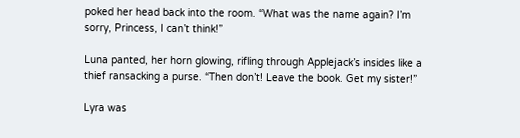poked her head back into the room. “What was the name again? I’m sorry, Princess, I can’t think!”

Luna panted, her horn glowing, rifling through Applejack’s insides like a thief ransacking a purse. “Then don’t! Leave the book. Get my sister!”

Lyra was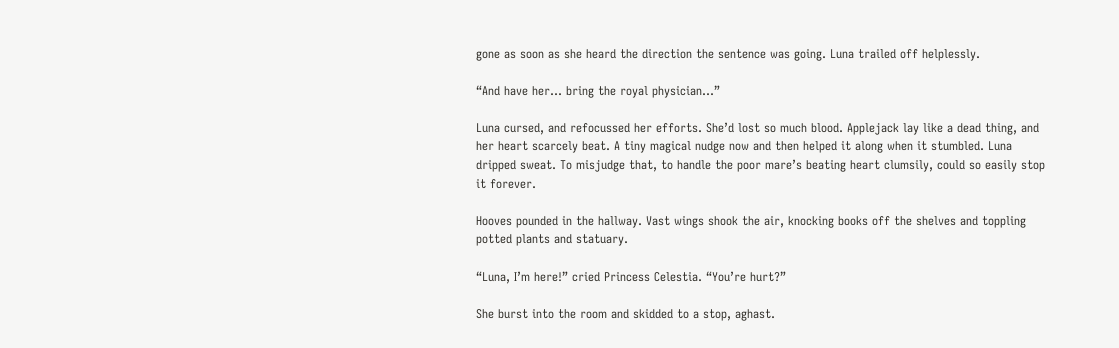gone as soon as she heard the direction the sentence was going. Luna trailed off helplessly.

“And have her… bring the royal physician…”

Luna cursed, and refocussed her efforts. She’d lost so much blood. Applejack lay like a dead thing, and her heart scarcely beat. A tiny magical nudge now and then helped it along when it stumbled. Luna dripped sweat. To misjudge that, to handle the poor mare’s beating heart clumsily, could so easily stop it forever.

Hooves pounded in the hallway. Vast wings shook the air, knocking books off the shelves and toppling potted plants and statuary.

“Luna, I’m here!” cried Princess Celestia. “You’re hurt?”

She burst into the room and skidded to a stop, aghast.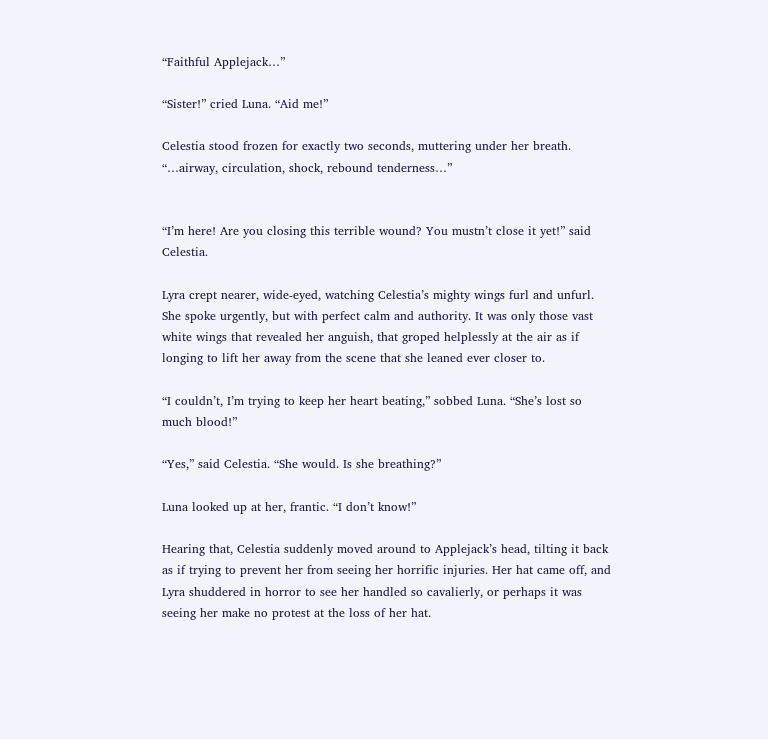“Faithful Applejack…”

“Sister!” cried Luna. “Aid me!”

Celestia stood frozen for exactly two seconds, muttering under her breath. “…airway, circulation, shock, rebound tenderness…”


“I’m here! Are you closing this terrible wound? You mustn’t close it yet!” said Celestia.

Lyra crept nearer, wide-eyed, watching Celestia’s mighty wings furl and unfurl. She spoke urgently, but with perfect calm and authority. It was only those vast white wings that revealed her anguish, that groped helplessly at the air as if longing to lift her away from the scene that she leaned ever closer to.

“I couldn’t, I’m trying to keep her heart beating,” sobbed Luna. “She’s lost so much blood!”

“Yes,” said Celestia. “She would. Is she breathing?”

Luna looked up at her, frantic. “I don’t know!”

Hearing that, Celestia suddenly moved around to Applejack’s head, tilting it back as if trying to prevent her from seeing her horrific injuries. Her hat came off, and Lyra shuddered in horror to see her handled so cavalierly, or perhaps it was seeing her make no protest at the loss of her hat.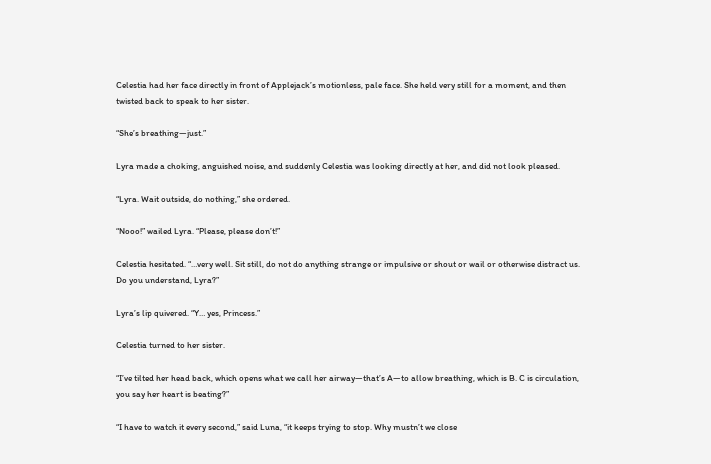Celestia had her face directly in front of Applejack’s motionless, pale face. She held very still for a moment, and then twisted back to speak to her sister.

“She’s breathing—just.”

Lyra made a choking, anguished noise, and suddenly Celestia was looking directly at her, and did not look pleased.

“Lyra. Wait outside, do nothing,” she ordered.

“Nooo!” wailed Lyra. “Please, please don’t!”

Celestia hesitated. “…very well. Sit still, do not do anything strange or impulsive or shout or wail or otherwise distract us. Do you understand, Lyra?”

Lyra’s lip quivered. “Y… yes, Princess.”

Celestia turned to her sister.

“I’ve tilted her head back, which opens what we call her airway—that’s A—to allow breathing, which is B. C is circulation, you say her heart is beating?”

“I have to watch it every second,” said Luna, “it keeps trying to stop. Why mustn’t we close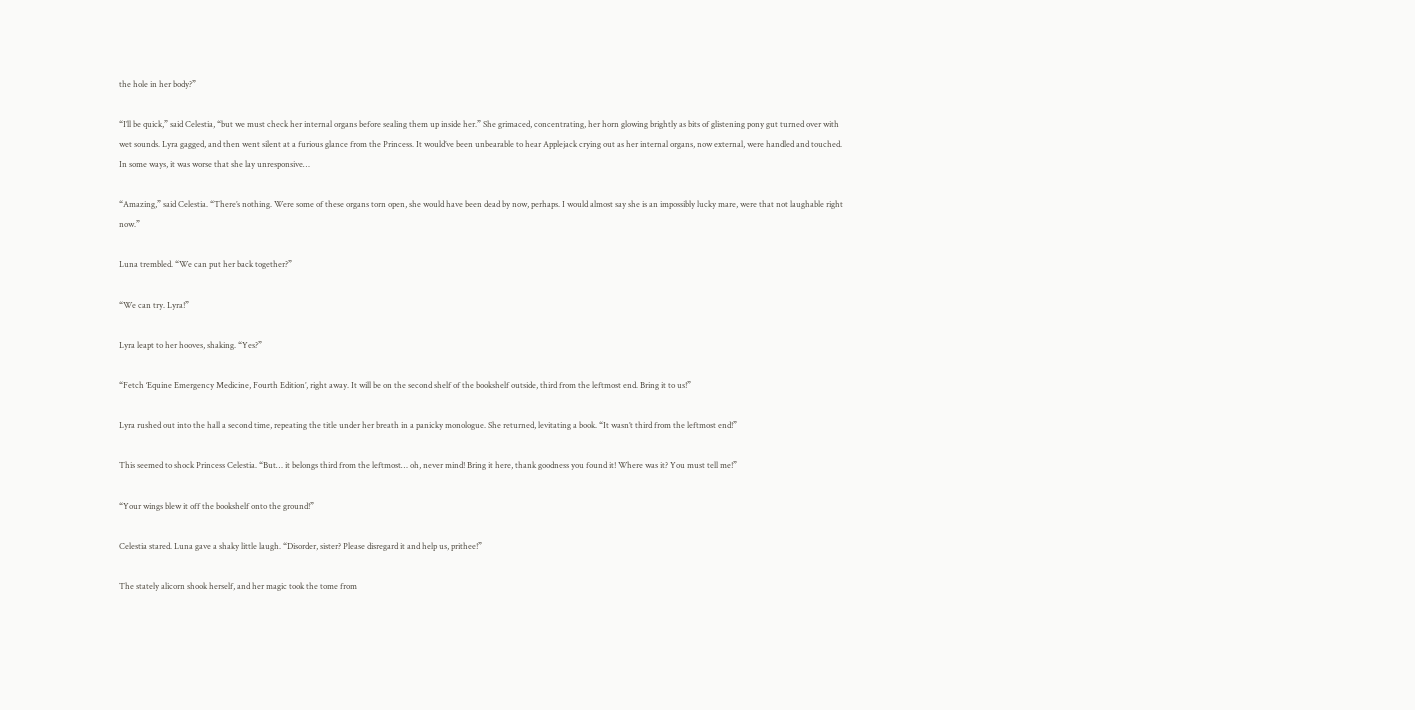the hole in her body?”

“I’ll be quick,” said Celestia, “but we must check her internal organs before sealing them up inside her.” She grimaced, concentrating, her horn glowing brightly as bits of glistening pony gut turned over with wet sounds. Lyra gagged, and then went silent at a furious glance from the Princess. It would’ve been unbearable to hear Applejack crying out as her internal organs, now external, were handled and touched. In some ways, it was worse that she lay unresponsive…

“Amazing,” said Celestia. “There’s nothing. Were some of these organs torn open, she would have been dead by now, perhaps. I would almost say she is an impossibly lucky mare, were that not laughable right now.”

Luna trembled. “We can put her back together?”

“We can try. Lyra!”

Lyra leapt to her hooves, shaking. “Yes?”

“Fetch ‘Equine Emergency Medicine, Fourth Edition’, right away. It will be on the second shelf of the bookshelf outside, third from the leftmost end. Bring it to us!”

Lyra rushed out into the hall a second time, repeating the title under her breath in a panicky monologue. She returned, levitating a book. “It wasn’t third from the leftmost end!”

This seemed to shock Princess Celestia. “But… it belongs third from the leftmost… oh, never mind! Bring it here, thank goodness you found it! Where was it? You must tell me!”

“Your wings blew it off the bookshelf onto the ground!”

Celestia stared. Luna gave a shaky little laugh. “Disorder, sister? Please disregard it and help us, prithee!”

The stately alicorn shook herself, and her magic took the tome from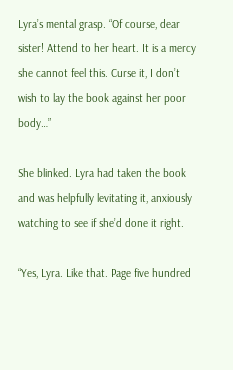Lyra’s mental grasp. “Of course, dear sister! Attend to her heart. It is a mercy she cannot feel this. Curse it, I don’t wish to lay the book against her poor body…”

She blinked. Lyra had taken the book and was helpfully levitating it, anxiously watching to see if she’d done it right.

“Yes, Lyra. Like that. Page five hundred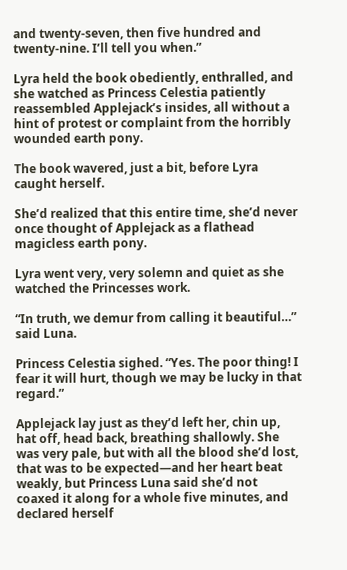and twenty-seven, then five hundred and twenty-nine. I’ll tell you when.”

Lyra held the book obediently, enthralled, and she watched as Princess Celestia patiently reassembled Applejack’s insides, all without a hint of protest or complaint from the horribly wounded earth pony.

The book wavered, just a bit, before Lyra caught herself.

She’d realized that this entire time, she’d never once thought of Applejack as a flathead magicless earth pony.

Lyra went very, very solemn and quiet as she watched the Princesses work.

“In truth, we demur from calling it beautiful…” said Luna.

Princess Celestia sighed. “Yes. The poor thing! I fear it will hurt, though we may be lucky in that regard.”

Applejack lay just as they’d left her, chin up, hat off, head back, breathing shallowly. She was very pale, but with all the blood she’d lost, that was to be expected—and her heart beat weakly, but Princess Luna said she’d not coaxed it along for a whole five minutes, and declared herself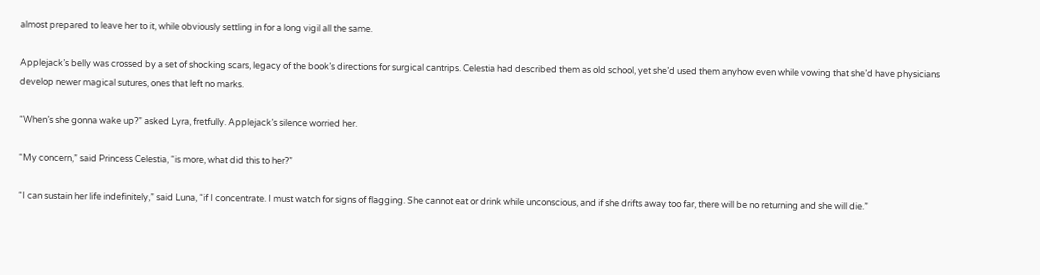almost prepared to leave her to it, while obviously settling in for a long vigil all the same.

Applejack’s belly was crossed by a set of shocking scars, legacy of the book’s directions for surgical cantrips. Celestia had described them as old school, yet she’d used them anyhow even while vowing that she’d have physicians develop newer magical sutures, ones that left no marks.

“When’s she gonna wake up?” asked Lyra, fretfully. Applejack’s silence worried her.

“My concern,” said Princess Celestia, “is more, what did this to her?”

“I can sustain her life indefinitely,” said Luna, “if I concentrate. I must watch for signs of flagging. She cannot eat or drink while unconscious, and if she drifts away too far, there will be no returning and she will die.”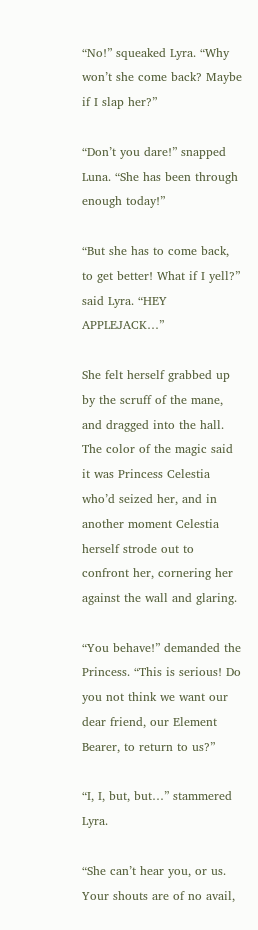“No!” squeaked Lyra. “Why won’t she come back? Maybe if I slap her?”

“Don’t you dare!” snapped Luna. “She has been through enough today!”

“But she has to come back, to get better! What if I yell?” said Lyra. “HEY APPLEJACK…”

She felt herself grabbed up by the scruff of the mane, and dragged into the hall. The color of the magic said it was Princess Celestia who’d seized her, and in another moment Celestia herself strode out to confront her, cornering her against the wall and glaring.

“You behave!” demanded the Princess. “This is serious! Do you not think we want our dear friend, our Element Bearer, to return to us?”

“I, I, but, but…” stammered Lyra.

“She can’t hear you, or us. Your shouts are of no avail,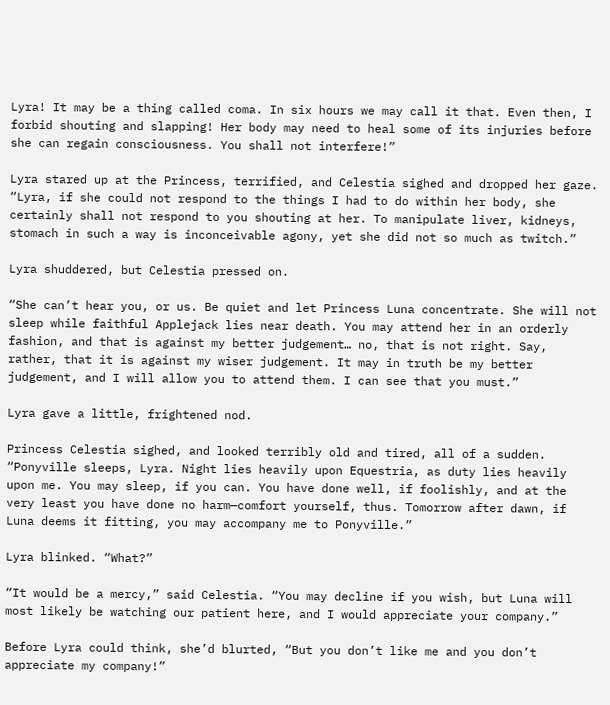Lyra! It may be a thing called coma. In six hours we may call it that. Even then, I forbid shouting and slapping! Her body may need to heal some of its injuries before she can regain consciousness. You shall not interfere!”

Lyra stared up at the Princess, terrified, and Celestia sighed and dropped her gaze. “Lyra, if she could not respond to the things I had to do within her body, she certainly shall not respond to you shouting at her. To manipulate liver, kidneys, stomach in such a way is inconceivable agony, yet she did not so much as twitch.”

Lyra shuddered, but Celestia pressed on.

“She can’t hear you, or us. Be quiet and let Princess Luna concentrate. She will not sleep while faithful Applejack lies near death. You may attend her in an orderly fashion, and that is against my better judgement… no, that is not right. Say, rather, that it is against my wiser judgement. It may in truth be my better judgement, and I will allow you to attend them. I can see that you must.”

Lyra gave a little, frightened nod.

Princess Celestia sighed, and looked terribly old and tired, all of a sudden. “Ponyville sleeps, Lyra. Night lies heavily upon Equestria, as duty lies heavily upon me. You may sleep, if you can. You have done well, if foolishly, and at the very least you have done no harm—comfort yourself, thus. Tomorrow after dawn, if Luna deems it fitting, you may accompany me to Ponyville.”

Lyra blinked. “What?”

“It would be a mercy,” said Celestia. “You may decline if you wish, but Luna will most likely be watching our patient here, and I would appreciate your company.”

Before Lyra could think, she’d blurted, “But you don’t like me and you don’t appreciate my company!”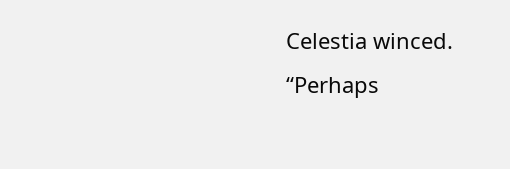Celestia winced. “Perhaps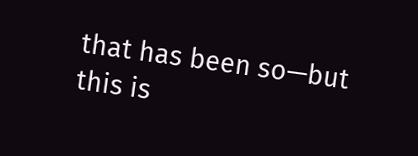that has been so—but this is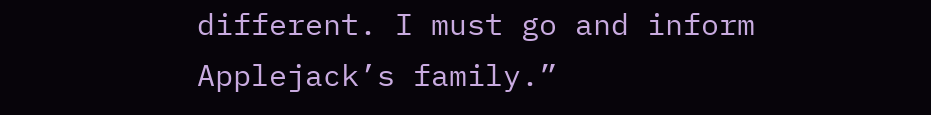different. I must go and inform Applejack’s family.”